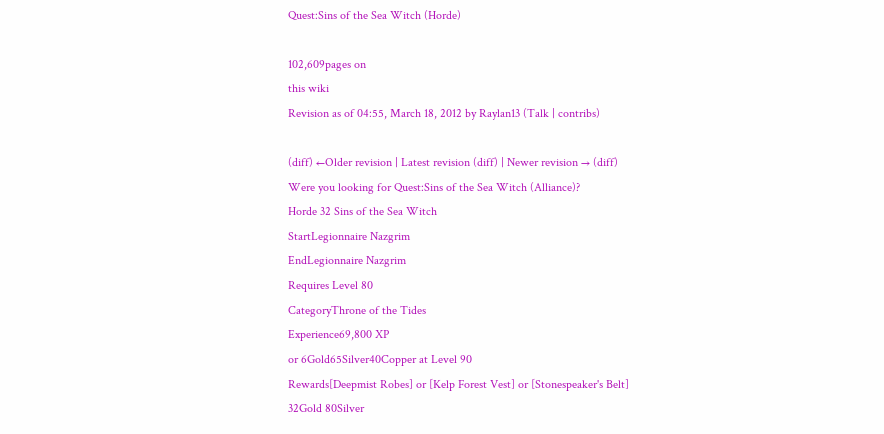Quest:Sins of the Sea Witch (Horde)

102,609pages on
this wiki
Revision as of 04:55, March 18, 2012 by Raylan13 (Talk | contribs)

(diff) ←Older revision | Latest revision (diff) | Newer revision → (diff)
Were you looking for Quest:Sins of the Sea Witch (Alliance)?
Horde 32 Sins of the Sea Witch
StartLegionnaire Nazgrim
EndLegionnaire Nazgrim
Requires Level 80
CategoryThrone of the Tides
Experience69,800 XP
or 6Gold65Silver40Copper at Level 90
Rewards[Deepmist Robes] or [Kelp Forest Vest] or [Stonespeaker's Belt]
32Gold 80Silver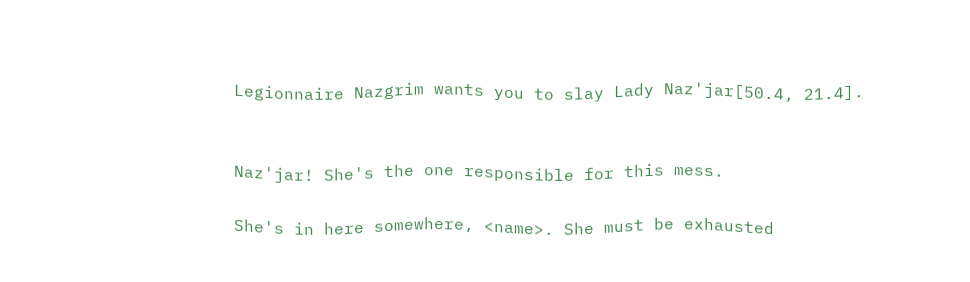Legionnaire Nazgrim wants you to slay Lady Naz'jar[50.4, 21.4].


Naz'jar! She's the one responsible for this mess.

She's in here somewhere, <name>. She must be exhausted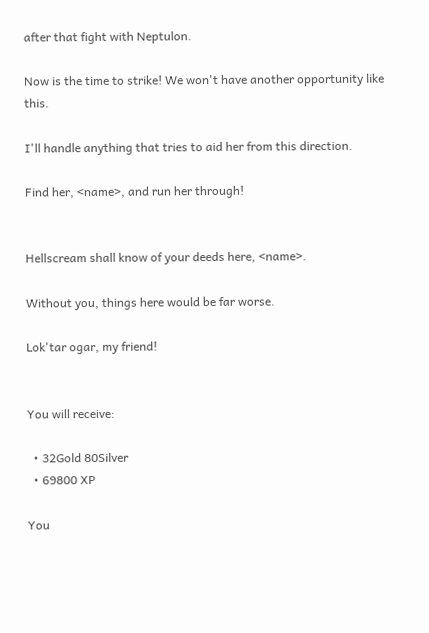after that fight with Neptulon.

Now is the time to strike! We won't have another opportunity like this.

I'll handle anything that tries to aid her from this direction.

Find her, <name>, and run her through!


Hellscream shall know of your deeds here, <name>.

Without you, things here would be far worse.

Lok'tar ogar, my friend!


You will receive:

  • 32Gold 80Silver
  • 69800 XP

You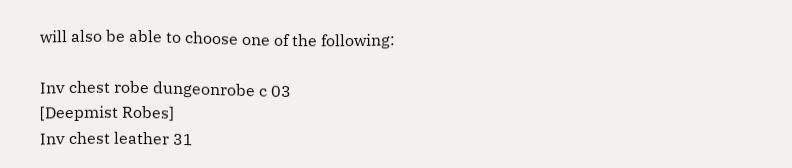will also be able to choose one of the following:

Inv chest robe dungeonrobe c 03
[Deepmist Robes]
Inv chest leather 31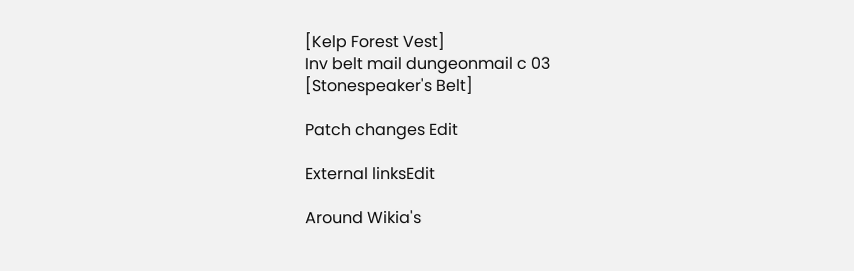[Kelp Forest Vest]
Inv belt mail dungeonmail c 03
[Stonespeaker's Belt]

Patch changes Edit

External linksEdit

Around Wikia's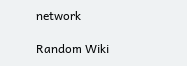network

Random Wiki